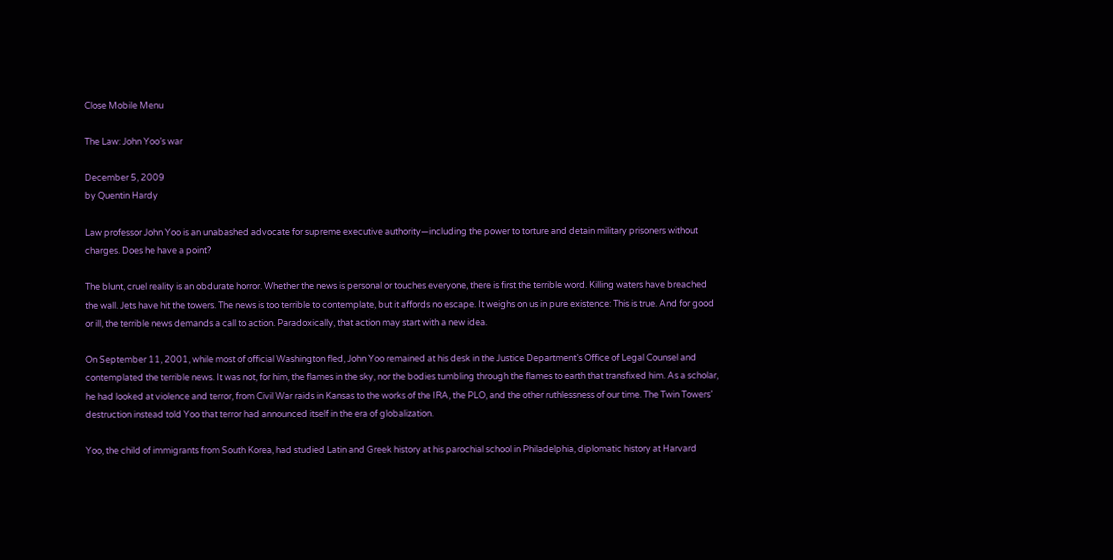Close Mobile Menu

The Law: John Yoo’s war

December 5, 2009
by Quentin Hardy

Law professor John Yoo is an unabashed advocate for supreme executive authority—including the power to torture and detain military prisoners without charges. Does he have a point?

The blunt, cruel reality is an obdurate horror. Whether the news is personal or touches everyone, there is first the terrible word. Killing waters have breached the wall. Jets have hit the towers. The news is too terrible to contemplate, but it affords no escape. It weighs on us in pure existence: This is true. And for good or ill, the terrible news demands a call to action. Paradoxically, that action may start with a new idea.

On September 11, 2001, while most of official Washington fled, John Yoo remained at his desk in the Justice Department’s Office of Legal Counsel and contemplated the terrible news. It was not, for him, the flames in the sky, nor the bodies tumbling through the flames to earth that transfixed him. As a scholar, he had looked at violence and terror, from Civil War raids in Kansas to the works of the IRA, the PLO, and the other ruthlessness of our time. The Twin Towers’ destruction instead told Yoo that terror had announced itself in the era of globalization.

Yoo, the child of immigrants from South Korea, had studied Latin and Greek history at his parochial school in Philadelphia, diplomatic history at Harvard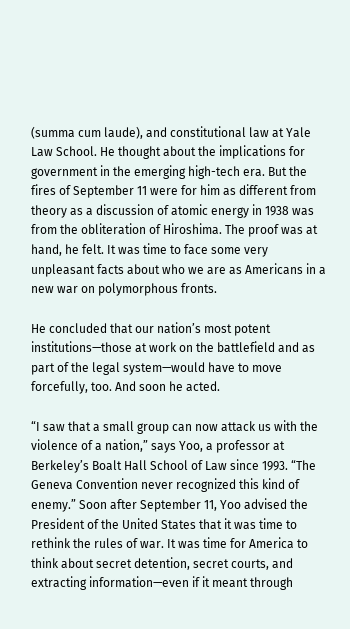(summa cum laude), and constitutional law at Yale Law School. He thought about the implications for government in the emerging high-tech era. But the fires of September 11 were for him as different from theory as a discussion of atomic energy in 1938 was from the obliteration of Hiroshima. The proof was at hand, he felt. It was time to face some very unpleasant facts about who we are as Americans in a new war on polymorphous fronts.

He concluded that our nation’s most potent institutions—those at work on the battlefield and as part of the legal system—would have to move forcefully, too. And soon he acted.

“I saw that a small group can now attack us with the violence of a nation,” says Yoo, a professor at Berkeley’s Boalt Hall School of Law since 1993. “The Geneva Convention never recognized this kind of enemy.” Soon after September 11, Yoo advised the President of the United States that it was time to rethink the rules of war. It was time for America to think about secret detention, secret courts, and extracting information—even if it meant through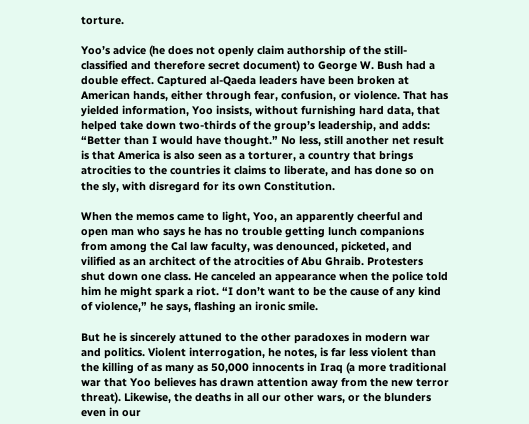torture.

Yoo’s advice (he does not openly claim authorship of the still-classified and therefore secret document) to George W. Bush had a double effect. Captured al-Qaeda leaders have been broken at American hands, either through fear, confusion, or violence. That has yielded information, Yoo insists, without furnishing hard data, that helped take down two-thirds of the group’s leadership, and adds: “Better than I would have thought.” No less, still another net result is that America is also seen as a torturer, a country that brings atrocities to the countries it claims to liberate, and has done so on the sly, with disregard for its own Constitution.

When the memos came to light, Yoo, an apparently cheerful and open man who says he has no trouble getting lunch companions from among the Cal law faculty, was denounced, picketed, and vilified as an architect of the atrocities of Abu Ghraib. Protesters shut down one class. He canceled an appearance when the police told him he might spark a riot. “I don’t want to be the cause of any kind of violence,” he says, flashing an ironic smile.

But he is sincerely attuned to the other paradoxes in modern war and politics. Violent interrogation, he notes, is far less violent than the killing of as many as 50,000 innocents in Iraq (a more traditional war that Yoo believes has drawn attention away from the new terror threat). Likewise, the deaths in all our other wars, or the blunders even in our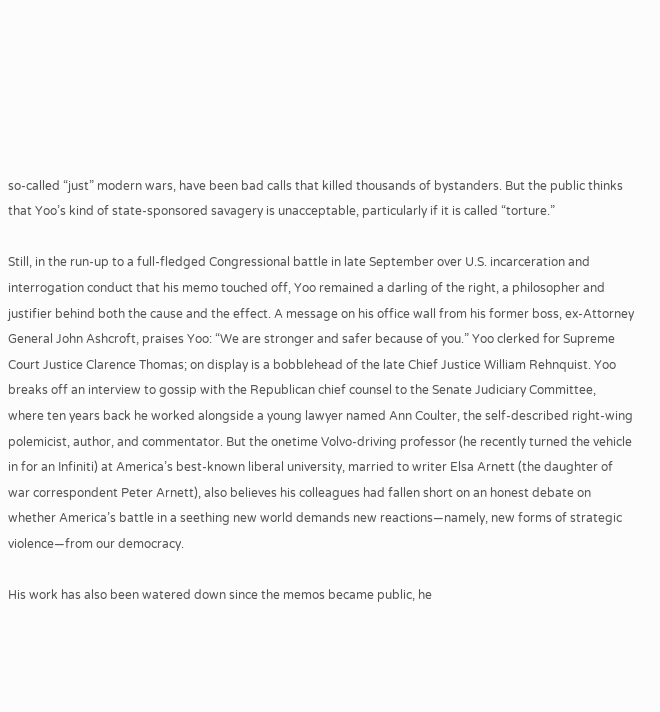so-called “just” modern wars, have been bad calls that killed thousands of bystanders. But the public thinks that Yoo’s kind of state-sponsored savagery is unacceptable, particularly if it is called “torture.”

Still, in the run-up to a full-fledged Congressional battle in late September over U.S. incarceration and interrogation conduct that his memo touched off, Yoo remained a darling of the right, a philosopher and justifier behind both the cause and the effect. A message on his office wall from his former boss, ex-Attorney General John Ashcroft, praises Yoo: “We are stronger and safer because of you.” Yoo clerked for Supreme Court Justice Clarence Thomas; on display is a bobblehead of the late Chief Justice William Rehnquist. Yoo breaks off an interview to gossip with the Republican chief counsel to the Senate Judiciary Committee, where ten years back he worked alongside a young lawyer named Ann Coulter, the self-described right-wing polemicist, author, and commentator. But the onetime Volvo-driving professor (he recently turned the vehicle in for an Infiniti) at America’s best-known liberal university, married to writer Elsa Arnett (the daughter of war correspondent Peter Arnett), also believes his colleagues had fallen short on an honest debate on whether America’s battle in a seething new world demands new reactions—namely, new forms of strategic violence—from our democracy.

His work has also been watered down since the memos became public, he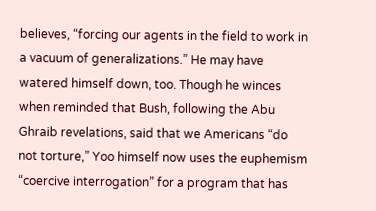believes, “forcing our agents in the field to work in a vacuum of generalizations.” He may have watered himself down, too. Though he winces when reminded that Bush, following the Abu Ghraib revelations, said that we Americans “do not torture,” Yoo himself now uses the euphemism “coercive interrogation” for a program that has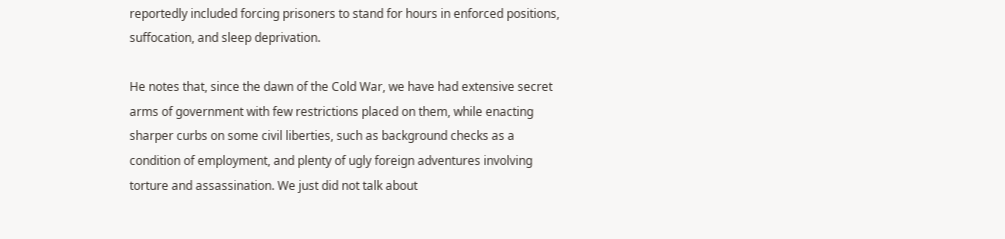reportedly included forcing prisoners to stand for hours in enforced positions, suffocation, and sleep deprivation.

He notes that, since the dawn of the Cold War, we have had extensive secret arms of government with few restrictions placed on them, while enacting sharper curbs on some civil liberties, such as background checks as a condition of employment, and plenty of ugly foreign adventures involving torture and assassination. We just did not talk about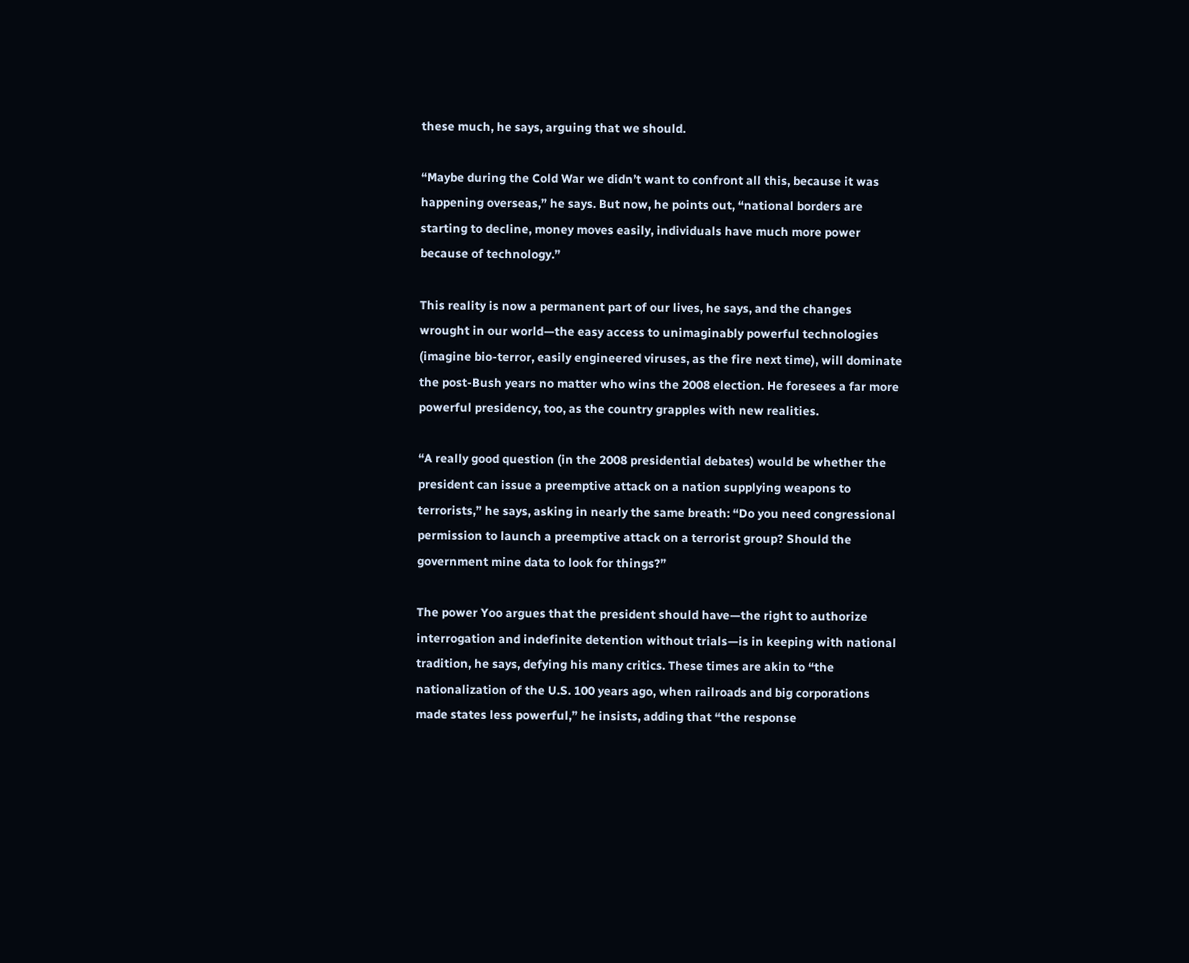these much, he says, arguing that we should.

“Maybe during the Cold War we didn’t want to confront all this, because it was happening overseas,” he says. But now, he points out, “national borders are starting to decline, money moves easily, individuals have much more power because of technology.”

This reality is now a permanent part of our lives, he says, and the changes wrought in our world—the easy access to unimaginably powerful technologies (imagine bio-terror, easily engineered viruses, as the fire next time), will dominate the post-Bush years no matter who wins the 2008 election. He foresees a far more powerful presidency, too, as the country grapples with new realities.

“A really good question (in the 2008 presidential debates) would be whether the president can issue a preemptive attack on a nation supplying weapons to terrorists,” he says, asking in nearly the same breath: “Do you need congressional permission to launch a preemptive attack on a terrorist group? Should the government mine data to look for things?”

The power Yoo argues that the president should have—the right to authorize interrogation and indefinite detention without trials—is in keeping with national tradition, he says, defying his many critics. These times are akin to “the nationalization of the U.S. 100 years ago, when railroads and big corporations made states less powerful,” he insists, adding that “the response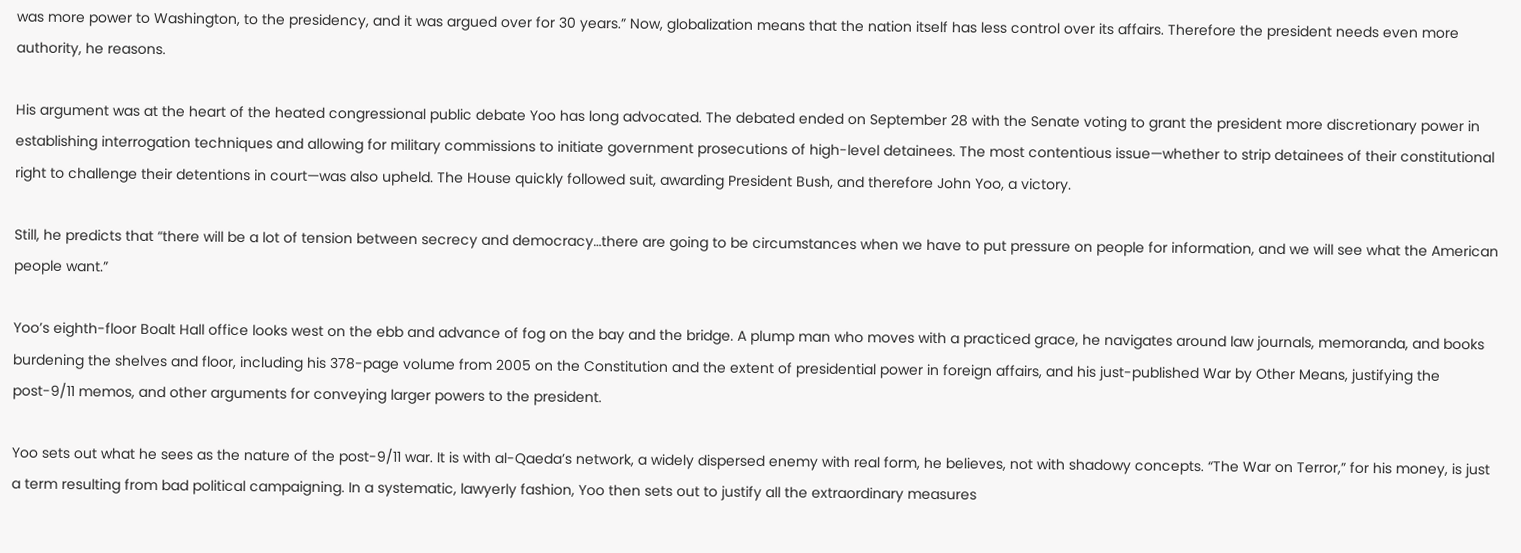was more power to Washington, to the presidency, and it was argued over for 30 years.” Now, globalization means that the nation itself has less control over its affairs. Therefore the president needs even more authority, he reasons.

His argument was at the heart of the heated congressional public debate Yoo has long advocated. The debated ended on September 28 with the Senate voting to grant the president more discretionary power in establishing interrogation techniques and allowing for military commissions to initiate government prosecutions of high-level detainees. The most contentious issue—whether to strip detainees of their constitutional right to challenge their detentions in court—was also upheld. The House quickly followed suit, awarding President Bush, and therefore John Yoo, a victory.

Still, he predicts that “there will be a lot of tension between secrecy and democracy…there are going to be circumstances when we have to put pressure on people for information, and we will see what the American people want.”

Yoo’s eighth-floor Boalt Hall office looks west on the ebb and advance of fog on the bay and the bridge. A plump man who moves with a practiced grace, he navigates around law journals, memoranda, and books burdening the shelves and floor, including his 378-page volume from 2005 on the Constitution and the extent of presidential power in foreign affairs, and his just-published War by Other Means, justifying the post-9/11 memos, and other arguments for conveying larger powers to the president.

Yoo sets out what he sees as the nature of the post-9/11 war. It is with al-Qaeda’s network, a widely dispersed enemy with real form, he believes, not with shadowy concepts. “The War on Terror,” for his money, is just a term resulting from bad political campaigning. In a systematic, lawyerly fashion, Yoo then sets out to justify all the extraordinary measures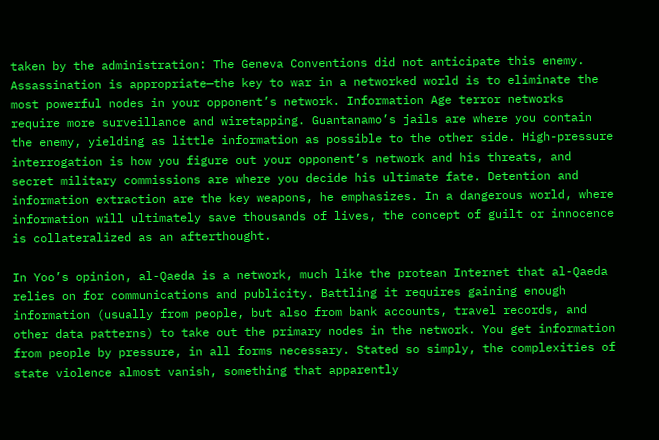taken by the administration: The Geneva Conventions did not anticipate this enemy. Assassination is appropriate—the key to war in a networked world is to eliminate the most powerful nodes in your opponent’s network. Information Age terror networks require more surveillance and wiretapping. Guantanamo’s jails are where you contain the enemy, yielding as little information as possible to the other side. High-pressure interrogation is how you figure out your opponent’s network and his threats, and secret military commissions are where you decide his ultimate fate. Detention and information extraction are the key weapons, he emphasizes. In a dangerous world, where information will ultimately save thousands of lives, the concept of guilt or innocence is collateralized as an afterthought.

In Yoo’s opinion, al-Qaeda is a network, much like the protean Internet that al-Qaeda relies on for communications and publicity. Battling it requires gaining enough information (usually from people, but also from bank accounts, travel records, and other data patterns) to take out the primary nodes in the network. You get information from people by pressure, in all forms necessary. Stated so simply, the complexities of state violence almost vanish, something that apparently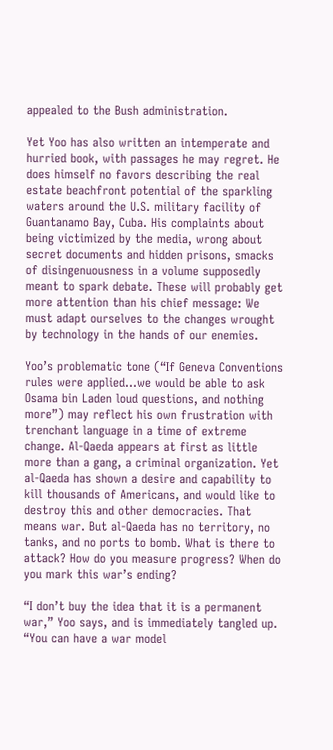appealed to the Bush administration.

Yet Yoo has also written an intemperate and hurried book, with passages he may regret. He does himself no favors describing the real estate beachfront potential of the sparkling waters around the U.S. military facility of Guantanamo Bay, Cuba. His complaints about being victimized by the media, wrong about secret documents and hidden prisons, smacks of disingenuousness in a volume supposedly meant to spark debate. These will probably get more attention than his chief message: We must adapt ourselves to the changes wrought by technology in the hands of our enemies.

Yoo’s problematic tone (“If Geneva Conventions rules were applied…we would be able to ask Osama bin Laden loud questions, and nothing more”) may reflect his own frustration with trenchant language in a time of extreme change. Al-Qaeda appears at first as little more than a gang, a criminal organization. Yet al-Qaeda has shown a desire and capability to kill thousands of Americans, and would like to destroy this and other democracies. That means war. But al-Qaeda has no territory, no tanks, and no ports to bomb. What is there to attack? How do you measure progress? When do you mark this war’s ending?

“I don’t buy the idea that it is a permanent war,” Yoo says, and is immediately tangled up. “You can have a war model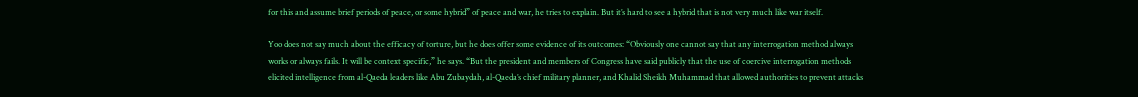for this and assume brief periods of peace, or some hybrid” of peace and war, he tries to explain. But it’s hard to see a hybrid that is not very much like war itself.

Yoo does not say much about the efficacy of torture, but he does offer some evidence of its outcomes: “Obviously one cannot say that any interrogation method always works or always fails. It will be context specific,” he says. “But the president and members of Congress have said publicly that the use of coercive interrogation methods elicited intelligence from al-Qaeda leaders like Abu Zubaydah, al-Qaeda’s chief military planner, and Khalid Sheikh Muhammad that allowed authorities to prevent attacks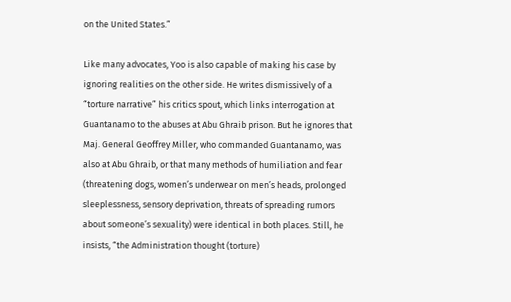on the United States.”

Like many advocates, Yoo is also capable of making his case by ignoring realities on the other side. He writes dismissively of a “torture narrative” his critics spout, which links interrogation at Guantanamo to the abuses at Abu Ghraib prison. But he ignores that Maj. General Geoffrey Miller, who commanded Guantanamo, was also at Abu Ghraib, or that many methods of humiliation and fear (threatening dogs, women’s underwear on men’s heads, prolonged sleeplessness, sensory deprivation, threats of spreading rumors about someone’s sexuality) were identical in both places. Still, he insists, “the Administration thought (torture)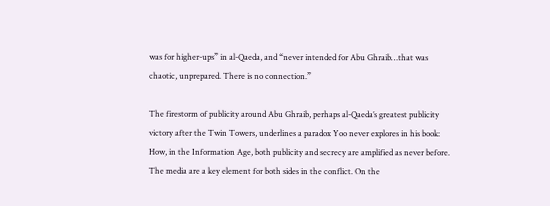was for higher-ups” in al-Qaeda, and “never intended for Abu Ghraib…that was chaotic, unprepared. There is no connection.”

The firestorm of publicity around Abu Ghraib, perhaps al-Qaeda’s greatest publicity victory after the Twin Towers, underlines a paradox Yoo never explores in his book: How, in the Information Age, both publicity and secrecy are amplified as never before. The media are a key element for both sides in the conflict. On the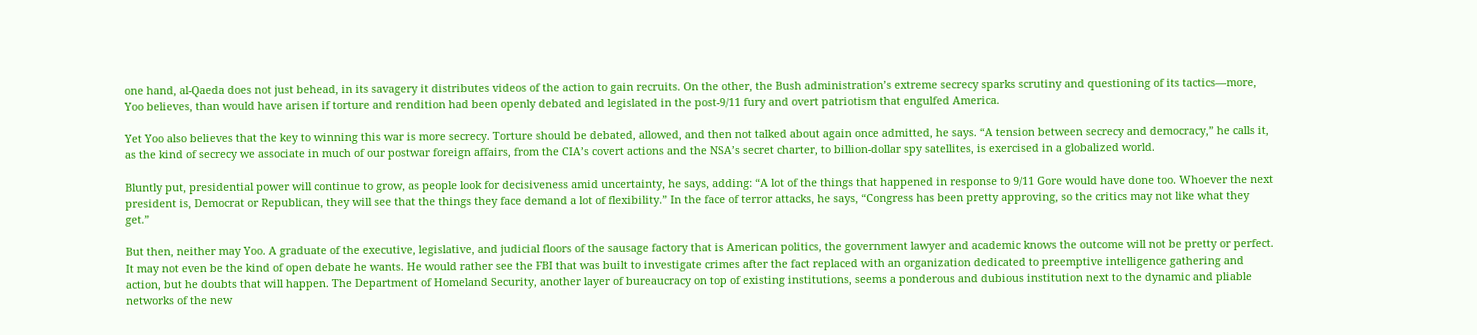one hand, al-Qaeda does not just behead, in its savagery it distributes videos of the action to gain recruits. On the other, the Bush administration’s extreme secrecy sparks scrutiny and questioning of its tactics—more, Yoo believes, than would have arisen if torture and rendition had been openly debated and legislated in the post-9/11 fury and overt patriotism that engulfed America.

Yet Yoo also believes that the key to winning this war is more secrecy. Torture should be debated, allowed, and then not talked about again once admitted, he says. “A tension between secrecy and democracy,” he calls it, as the kind of secrecy we associate in much of our postwar foreign affairs, from the CIA’s covert actions and the NSA’s secret charter, to billion-dollar spy satellites, is exercised in a globalized world.

Bluntly put, presidential power will continue to grow, as people look for decisiveness amid uncertainty, he says, adding: “A lot of the things that happened in response to 9/11 Gore would have done too. Whoever the next president is, Democrat or Republican, they will see that the things they face demand a lot of flexibility.” In the face of terror attacks, he says, “Congress has been pretty approving, so the critics may not like what they get.”

But then, neither may Yoo. A graduate of the executive, legislative, and judicial floors of the sausage factory that is American politics, the government lawyer and academic knows the outcome will not be pretty or perfect. It may not even be the kind of open debate he wants. He would rather see the FBI that was built to investigate crimes after the fact replaced with an organization dedicated to preemptive intelligence gathering and action, but he doubts that will happen. The Department of Homeland Security, another layer of bureaucracy on top of existing institutions, seems a ponderous and dubious institution next to the dynamic and pliable networks of the new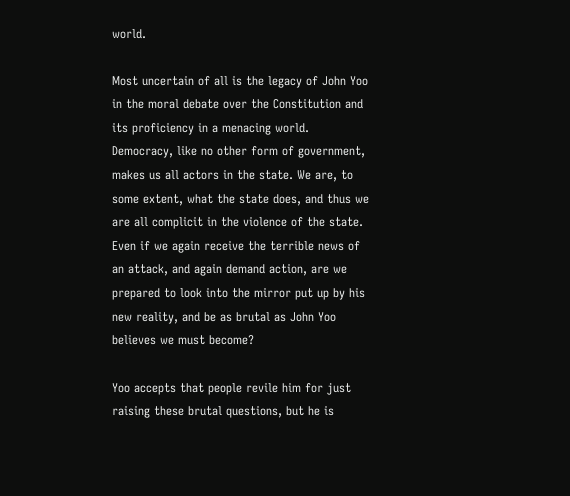world.

Most uncertain of all is the legacy of John Yoo in the moral debate over the Constitution and its proficiency in a menacing world. Democracy, like no other form of government, makes us all actors in the state. We are, to some extent, what the state does, and thus we are all complicit in the violence of the state. Even if we again receive the terrible news of an attack, and again demand action, are we prepared to look into the mirror put up by his new reality, and be as brutal as John Yoo believes we must become?

Yoo accepts that people revile him for just raising these brutal questions, but he is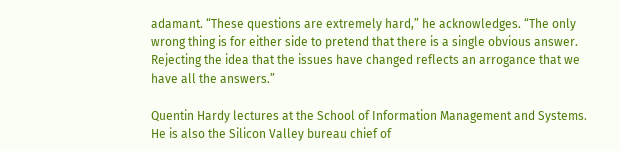adamant. “These questions are extremely hard,” he acknowledges. “The only wrong thing is for either side to pretend that there is a single obvious answer. Rejecting the idea that the issues have changed reflects an arrogance that we have all the answers.”

Quentin Hardy lectures at the School of Information Management and Systems. He is also the Silicon Valley bureau chief of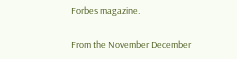Forbes magazine.

From the November December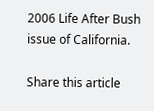2006 Life After Bush issue of California.

Share this article